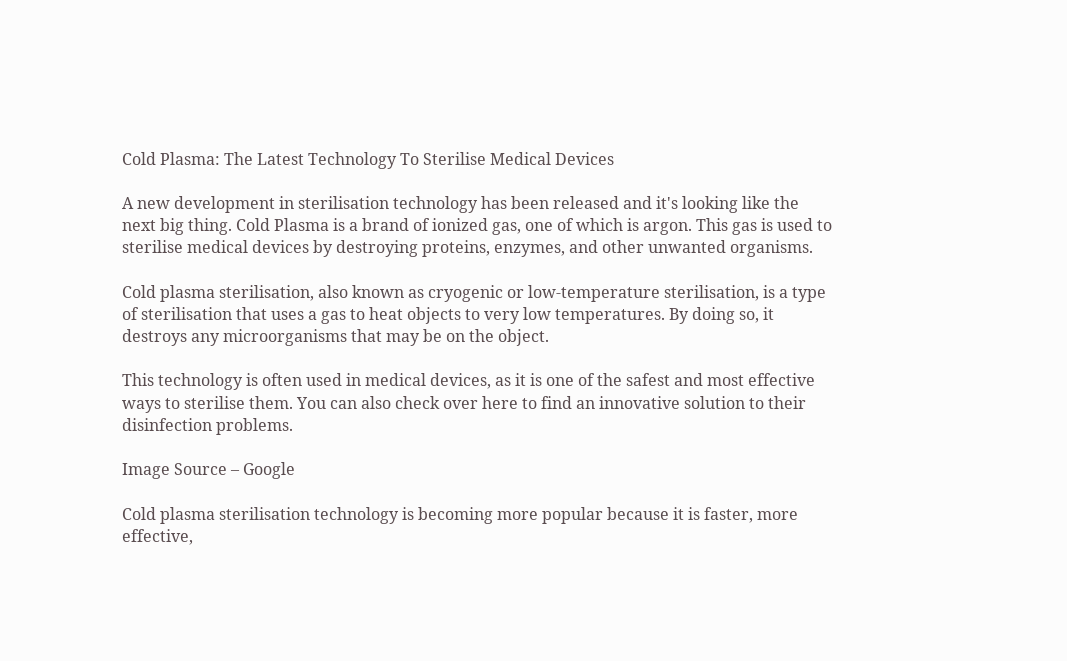Cold Plasma: The Latest Technology To Sterilise Medical Devices

A new development in sterilisation technology has been released and it's looking like the next big thing. Cold Plasma is a brand of ionized gas, one of which is argon. This gas is used to sterilise medical devices by destroying proteins, enzymes, and other unwanted organisms.

Cold plasma sterilisation, also known as cryogenic or low-temperature sterilisation, is a type of sterilisation that uses a gas to heat objects to very low temperatures. By doing so, it destroys any microorganisms that may be on the object.

This technology is often used in medical devices, as it is one of the safest and most effective ways to sterilise them. You can also check over here to find an innovative solution to their disinfection problems.

Image Source – Google

Cold plasma sterilisation technology is becoming more popular because it is faster, more effective,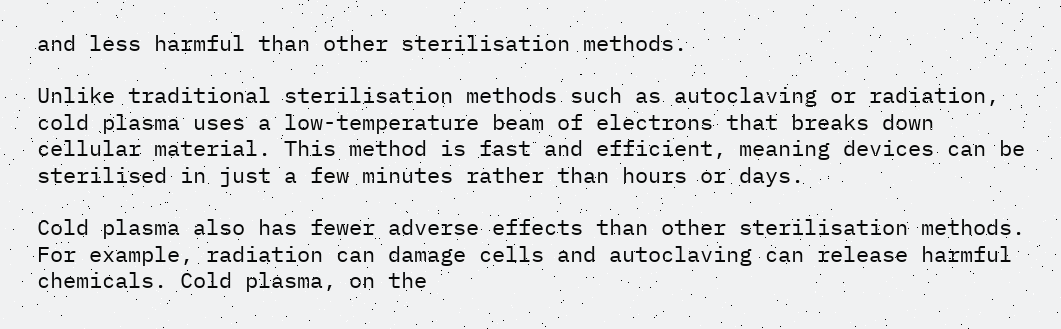and less harmful than other sterilisation methods.

Unlike traditional sterilisation methods such as autoclaving or radiation, cold plasma uses a low-temperature beam of electrons that breaks down cellular material. This method is fast and efficient, meaning devices can be sterilised in just a few minutes rather than hours or days.

Cold plasma also has fewer adverse effects than other sterilisation methods. For example, radiation can damage cells and autoclaving can release harmful chemicals. Cold plasma, on the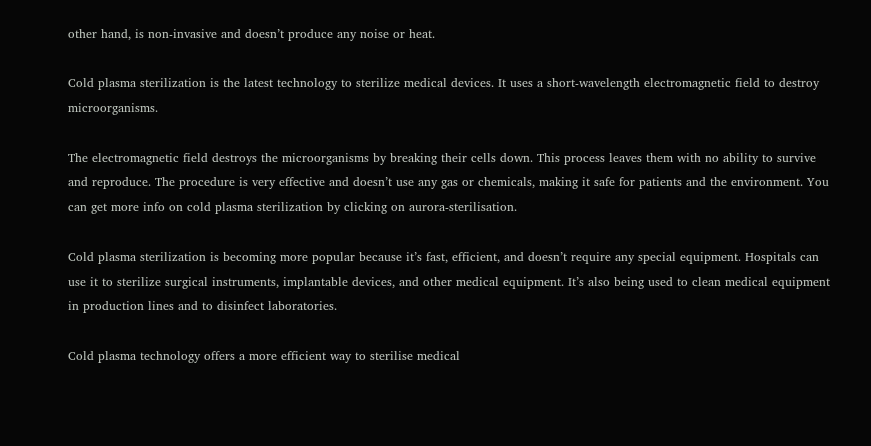other hand, is non-invasive and doesn’t produce any noise or heat.

Cold plasma sterilization is the latest technology to sterilize medical devices. It uses a short-wavelength electromagnetic field to destroy microorganisms.

The electromagnetic field destroys the microorganisms by breaking their cells down. This process leaves them with no ability to survive and reproduce. The procedure is very effective and doesn’t use any gas or chemicals, making it safe for patients and the environment. You can get more info on cold plasma sterilization by clicking on aurora-sterilisation.

Cold plasma sterilization is becoming more popular because it’s fast, efficient, and doesn’t require any special equipment. Hospitals can use it to sterilize surgical instruments, implantable devices, and other medical equipment. It’s also being used to clean medical equipment in production lines and to disinfect laboratories.

Cold plasma technology offers a more efficient way to sterilise medical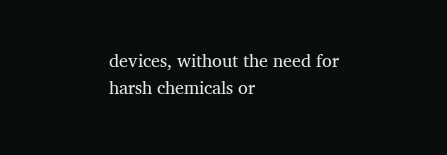devices, without the need for harsh chemicals or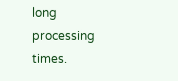long processing times.